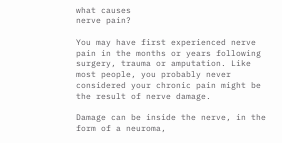what causes
nerve pain?

You may have first experienced nerve pain in the months or years following surgery, trauma or amputation. Like most people, you probably never considered your chronic pain might be the result of nerve damage.

Damage can be inside the nerve, in the form of a neuroma,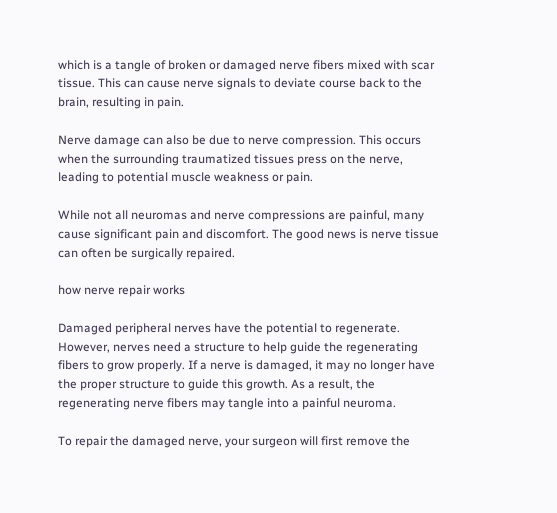which is a tangle of broken or damaged nerve fibers mixed with scar tissue. This can cause nerve signals to deviate course back to the brain, resulting in pain.

Nerve damage can also be due to nerve compression. This occurs when the surrounding traumatized tissues press on the nerve, leading to potential muscle weakness or pain.

While not all neuromas and nerve compressions are painful, many cause significant pain and discomfort. The good news is nerve tissue can often be surgically repaired.

how nerve repair works

Damaged peripheral nerves have the potential to regenerate. However, nerves need a structure to help guide the regenerating fibers to grow properly. If a nerve is damaged, it may no longer have the proper structure to guide this growth. As a result, the regenerating nerve fibers may tangle into a painful neuroma.

To repair the damaged nerve, your surgeon will first remove the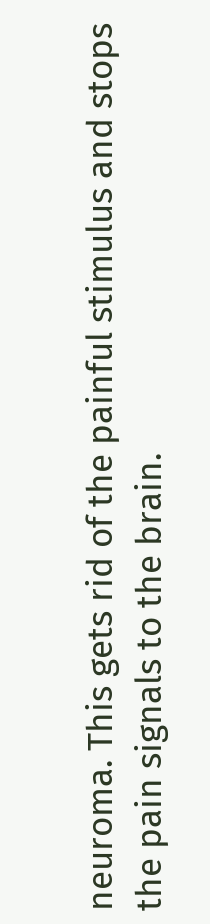neuroma. This gets rid of the painful stimulus and stops the pain signals to the brain.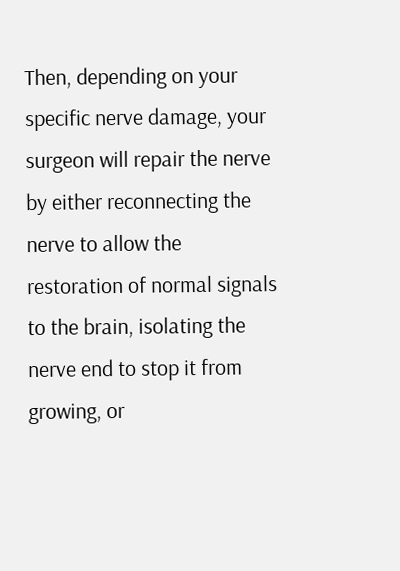Then, depending on your specific nerve damage, your surgeon will repair the nerve by either reconnecting the nerve to allow the restoration of normal signals to the brain, isolating the nerve end to stop it from growing, or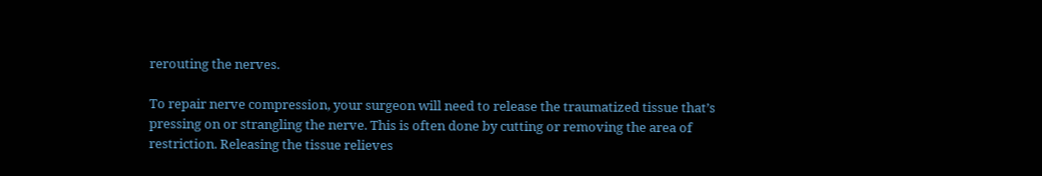rerouting the nerves.

To repair nerve compression, your surgeon will need to release the traumatized tissue that’s pressing on or strangling the nerve. This is often done by cutting or removing the area of restriction. Releasing the tissue relieves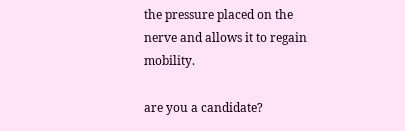the pressure placed on the nerve and allows it to regain mobility.

are you a candidate?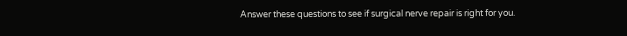Answer these questions to see if surgical nerve repair is right for you.